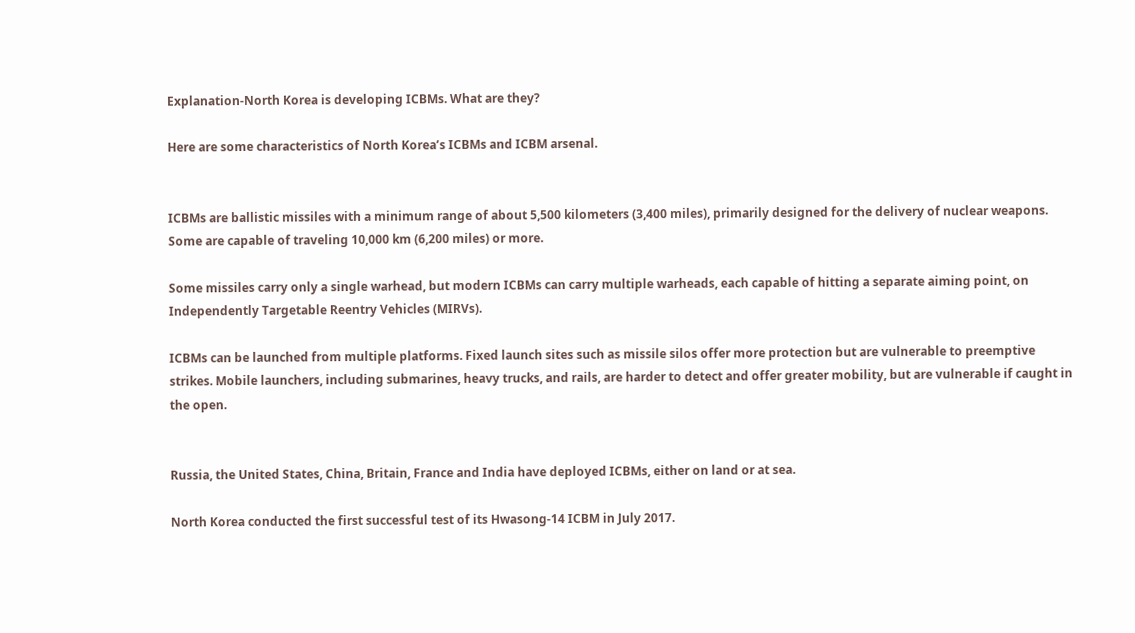Explanation-North Korea is developing ICBMs. What are they?

Here are some characteristics of North Korea’s ICBMs and ICBM arsenal.


ICBMs are ballistic missiles with a minimum range of about 5,500 kilometers (3,400 miles), primarily designed for the delivery of nuclear weapons. Some are capable of traveling 10,000 km (6,200 miles) or more.

Some missiles carry only a single warhead, but modern ICBMs can carry multiple warheads, each capable of hitting a separate aiming point, on Independently Targetable Reentry Vehicles (MIRVs).

ICBMs can be launched from multiple platforms. Fixed launch sites such as missile silos offer more protection but are vulnerable to preemptive strikes. Mobile launchers, including submarines, heavy trucks, and rails, are harder to detect and offer greater mobility, but are vulnerable if caught in the open.


Russia, the United States, China, Britain, France and India have deployed ICBMs, either on land or at sea.

North Korea conducted the first successful test of its Hwasong-14 ICBM in July 2017.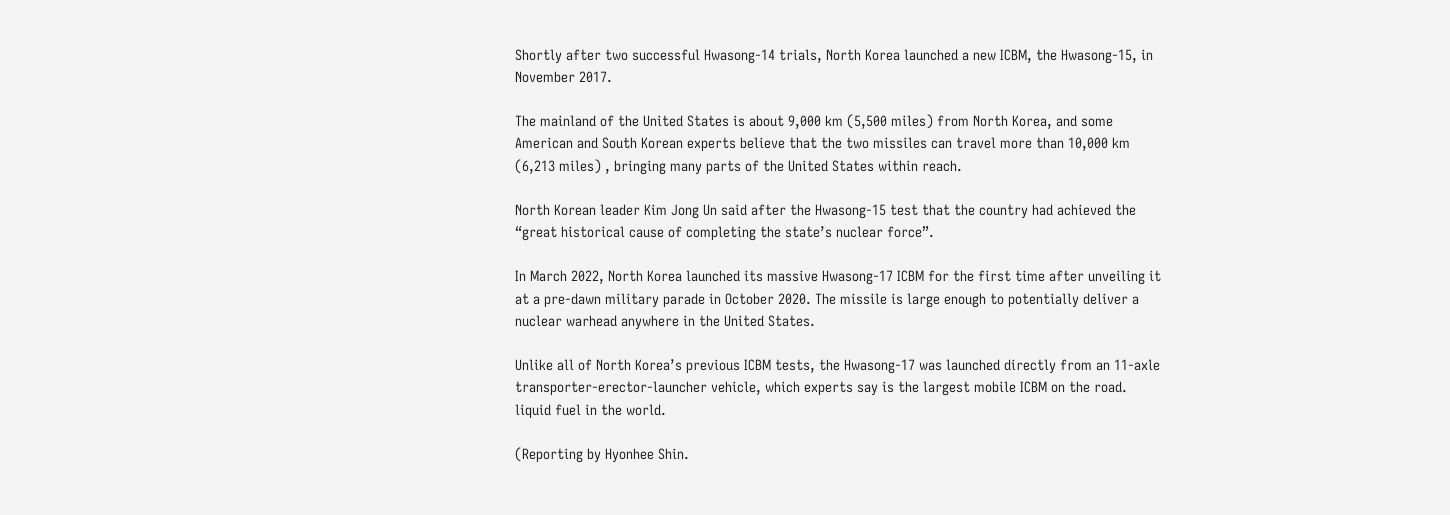Shortly after two successful Hwasong-14 trials, North Korea launched a new ICBM, the Hwasong-15, in November 2017.

The mainland of the United States is about 9,000 km (5,500 miles) from North Korea, and some American and South Korean experts believe that the two missiles can travel more than 10,000 km (6,213 miles) , bringing many parts of the United States within reach.

North Korean leader Kim Jong Un said after the Hwasong-15 test that the country had achieved the “great historical cause of completing the state’s nuclear force”.

In March 2022, North Korea launched its massive Hwasong-17 ICBM for the first time after unveiling it at a pre-dawn military parade in October 2020. The missile is large enough to potentially deliver a nuclear warhead anywhere in the United States.

Unlike all of North Korea’s previous ICBM tests, the Hwasong-17 was launched directly from an 11-axle transporter-erector-launcher vehicle, which experts say is the largest mobile ICBM on the road. liquid fuel in the world.

(Reporting by Hyonhee Shin.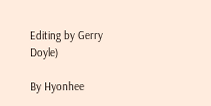Editing by Gerry Doyle)

By Hyonhee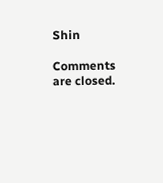Shin

Comments are closed.